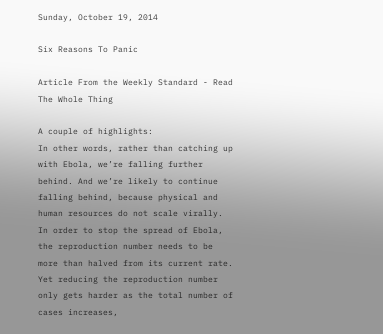Sunday, October 19, 2014

Six Reasons To Panic

Article From the Weekly Standard - Read The Whole Thing

A couple of highlights:
In other words, rather than catching up with Ebola, we’re falling further behind. And we’re likely to continue falling behind, because physical and human resources do not scale virally. In order to stop the spread of Ebola, the reproduction number needs to be more than halved from its current rate. Yet reducing the reproduction number only gets harder as the total number of cases increases,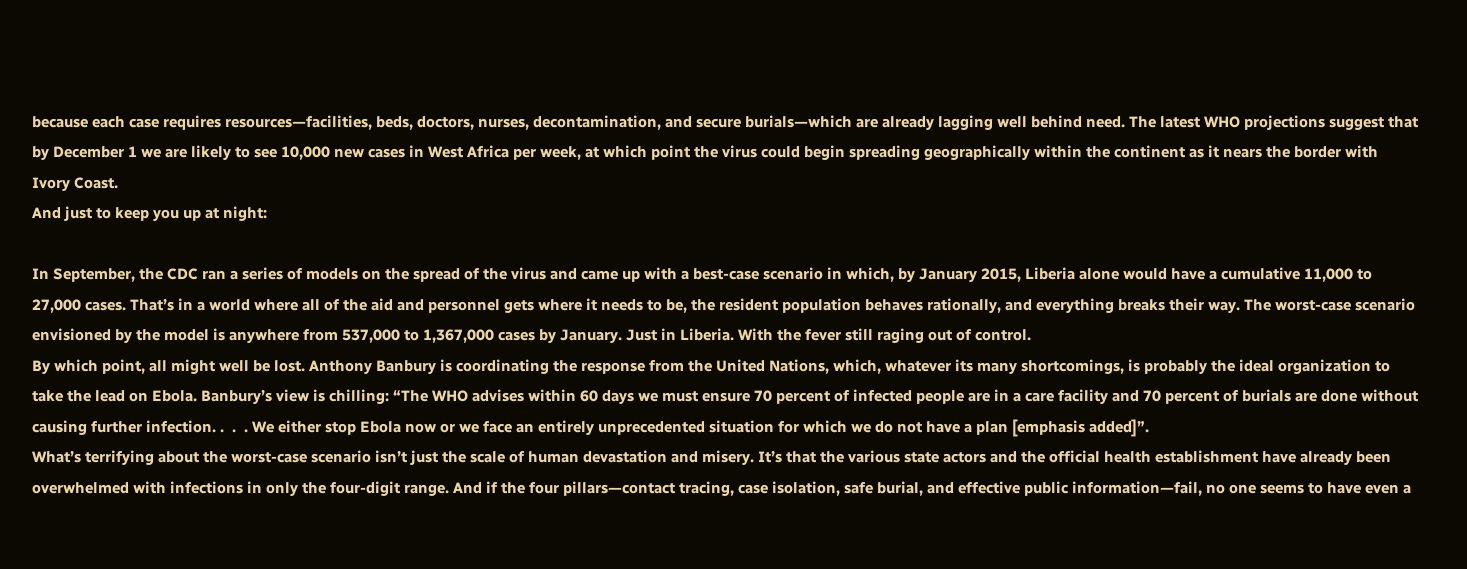because each case requires resources—facilities, beds, doctors, nurses, decontamination, and secure burials—which are already lagging well behind need. The latest WHO projections suggest that by December 1 we are likely to see 10,000 new cases in West Africa per week, at which point the virus could begin spreading geographically within the continent as it nears the border with Ivory Coast.
And just to keep you up at night:

In September, the CDC ran a series of models on the spread of the virus and came up with a best-case scenario in which, by January 2015, Liberia alone would have a cumulative 11,000 to 27,000 cases. That’s in a world where all of the aid and personnel gets where it needs to be, the resident population behaves rationally, and everything breaks their way. The worst-case scenario envisioned by the model is anywhere from 537,000 to 1,367,000 cases by January. Just in Liberia. With the fever still raging out of control.
By which point, all might well be lost. Anthony Banbury is coordinating the response from the United Nations, which, whatever its many shortcomings, is probably the ideal organization to take the lead on Ebola. Banbury’s view is chilling: “The WHO advises within 60 days we must ensure 70 percent of infected people are in a care facility and 70 percent of burials are done without causing further infection. .  .  . We either stop Ebola now or we face an entirely unprecedented situation for which we do not have a plan [emphasis added]”.
What’s terrifying about the worst-case scenario isn’t just the scale of human devastation and misery. It’s that the various state actors and the official health establishment have already been overwhelmed with infections in only the four-digit range. And if the four pillars—contact tracing, case isolation, safe burial, and effective public information—fail, no one seems to have even a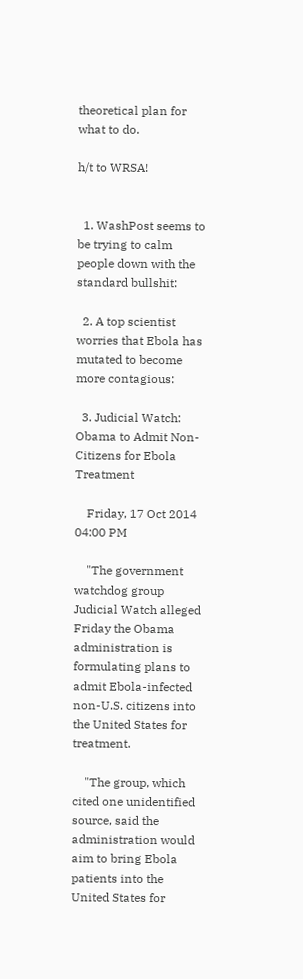theoretical plan for what to do.

h/t to WRSA!


  1. WashPost seems to be trying to calm people down with the standard bullshit:

  2. A top scientist worries that Ebola has mutated to become more contagious:

  3. Judicial Watch: Obama to Admit Non-Citizens for Ebola Treatment

    Friday, 17 Oct 2014 04:00 PM

    "The government watchdog group Judicial Watch alleged Friday the Obama administration is formulating plans to admit Ebola-infected non-U.S. citizens into the United States for treatment.

    "The group, which cited one unidentified source, said the administration would aim to bring Ebola patients into the United States for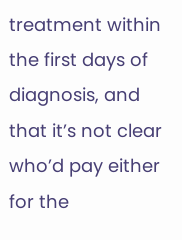treatment within the first days of diagnosis, and that it’s not clear who’d pay either for the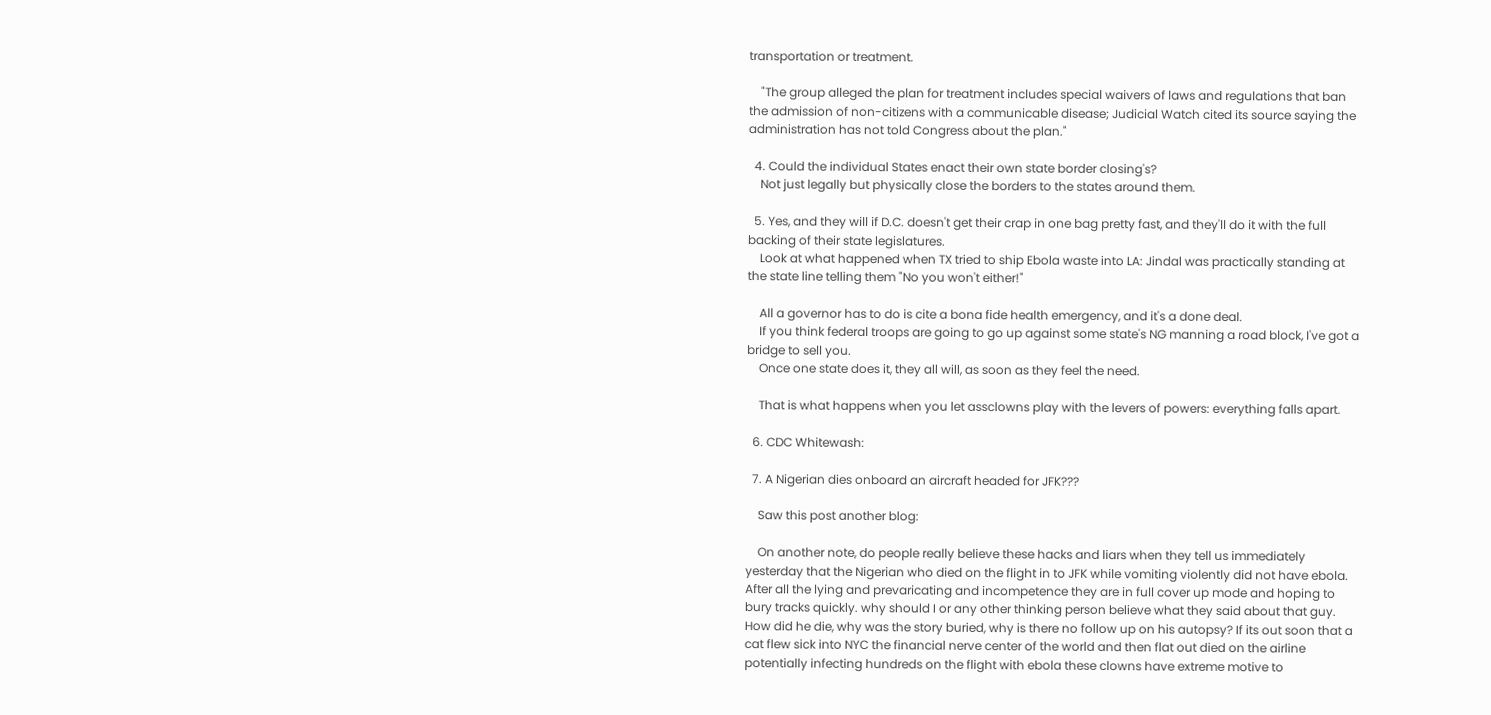transportation or treatment.

    "The group alleged the plan for treatment includes special waivers of laws and regulations that ban the admission of non-citizens with a communicable disease; Judicial Watch cited its source saying the administration has not told Congress about the plan."

  4. Could the individual States enact their own state border closing's?
    Not just legally but physically close the borders to the states around them.

  5. Yes, and they will if D.C. doesn't get their crap in one bag pretty fast, and they'll do it with the full backing of their state legislatures.
    Look at what happened when TX tried to ship Ebola waste into LA: Jindal was practically standing at the state line telling them "No you won't either!"

    All a governor has to do is cite a bona fide health emergency, and it's a done deal.
    If you think federal troops are going to go up against some state's NG manning a road block, I've got a bridge to sell you.
    Once one state does it, they all will, as soon as they feel the need.

    That is what happens when you let assclowns play with the levers of powers: everything falls apart.

  6. CDC Whitewash:

  7. A Nigerian dies onboard an aircraft headed for JFK???

    Saw this post another blog:

    On another note, do people really believe these hacks and liars when they tell us immediately yesterday that the Nigerian who died on the flight in to JFK while vomiting violently did not have ebola. After all the lying and prevaricating and incompetence they are in full cover up mode and hoping to bury tracks quickly. why should I or any other thinking person believe what they said about that guy. How did he die, why was the story buried, why is there no follow up on his autopsy? If its out soon that a cat flew sick into NYC the financial nerve center of the world and then flat out died on the airline potentially infecting hundreds on the flight with ebola these clowns have extreme motive to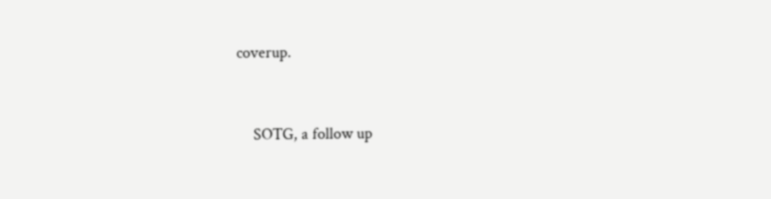coverup.


    SOTG, a follow up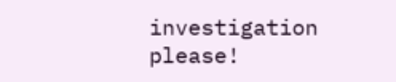investigation please!